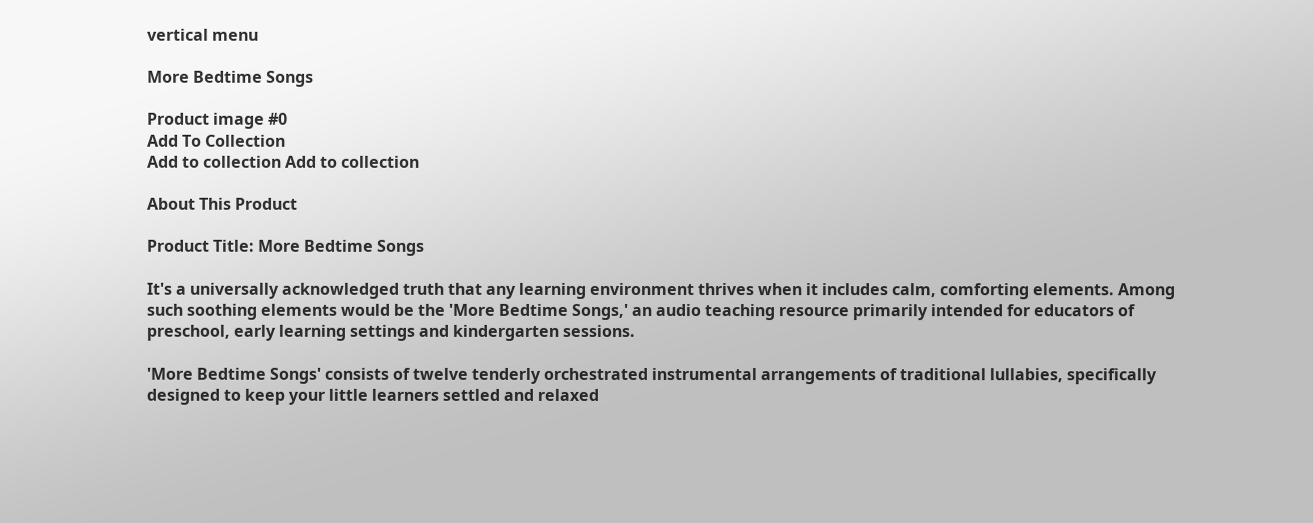vertical menu

More Bedtime Songs

Product image #0
Add To Collection
Add to collection Add to collection

About This Product

Product Title: More Bedtime Songs

It's a universally acknowledged truth that any learning environment thrives when it includes calm, comforting elements. Among such soothing elements would be the 'More Bedtime Songs,' an audio teaching resource primarily intended for educators of preschool, early learning settings and kindergarten sessions.

'More Bedtime Songs' consists of twelve tenderly orchestrated instrumental arrangements of traditional lullabies, specifically designed to keep your little learners settled and relaxed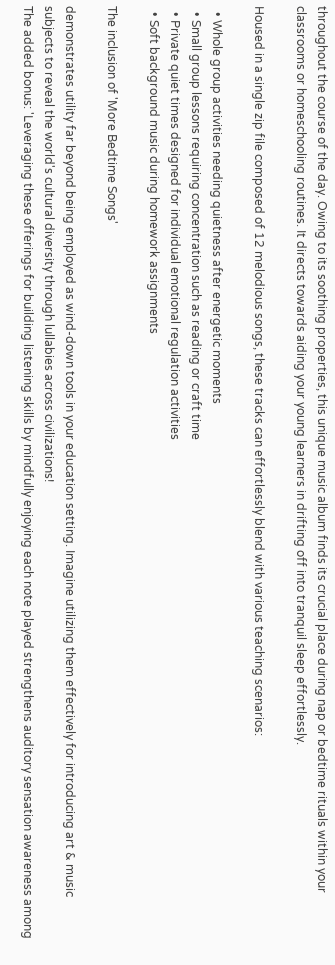throughout the course of the day. Owing to its soothing properties, this unique music album finds its crucial place during nap or bedtime rituals within your classrooms or homeschooling routines. It directs towards aiding your young learners in drifting off into tranquil sleep effortlessly.

Housed in a single zip file composed of 12 melodious songs, these tracks can effortlessly blend with various teaching scenarios:

  • Whole group activities needing quietness after energetic moments
  • Small group lessons requiring concentration such as reading or craft time
  • Private quiet times designed for individual emotional regulation activities
  • Soft background music during homework assignments

The inclusion of 'More Bedtime Songs'

demonstrates utility far beyond being employed as wind-down tools in your education setting. Imagine utilizing them effectively for introducing art & music subjects to reveal the world's cultural diversity through lullabies across civilizations!
The added bonus: 'Leveraging these offerings for building listening skills by mindfully enjoying each note played strengthens auditory sensation awareness among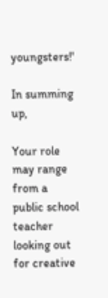youngsters!'

In summing up,

Your role may range from a public school teacher looking out for creative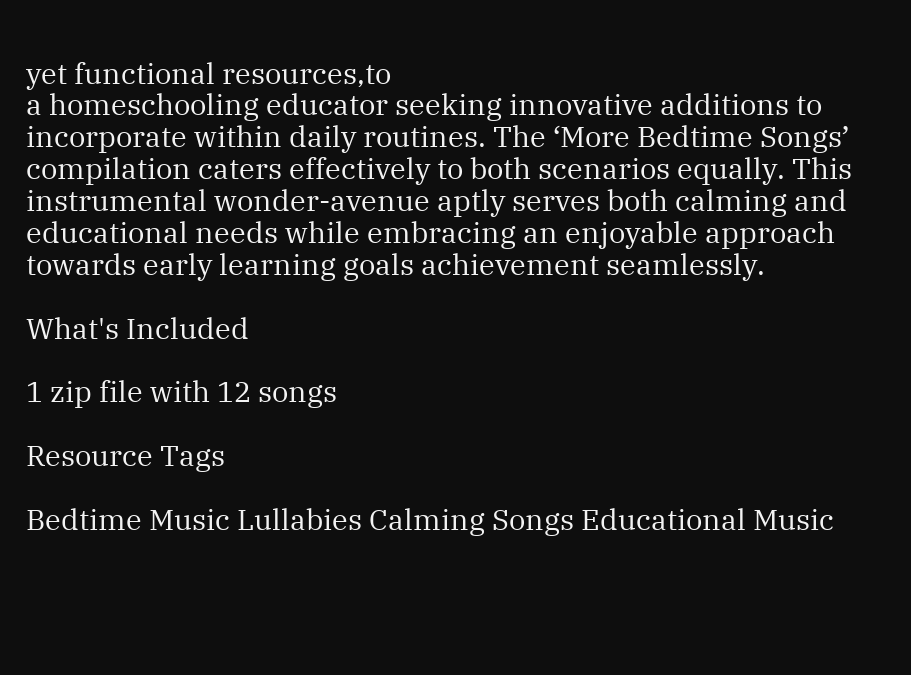yet functional resources,to
a homeschooling educator seeking innovative additions to incorporate within daily routines. The ‘More Bedtime Songs’ compilation caters effectively to both scenarios equally. This instrumental wonder-avenue aptly serves both calming and educational needs while embracing an enjoyable approach towards early learning goals achievement seamlessly.

What's Included

1 zip file with 12 songs

Resource Tags

Bedtime Music Lullabies Calming Songs Educational Music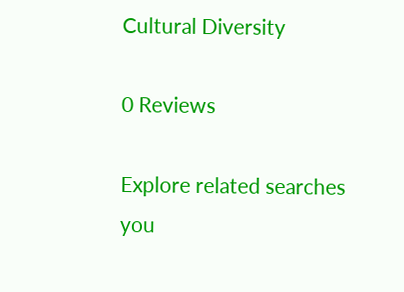Cultural Diversity

0 Reviews

Explore related searches
you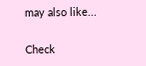may also like...

Check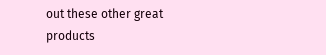out these other great products